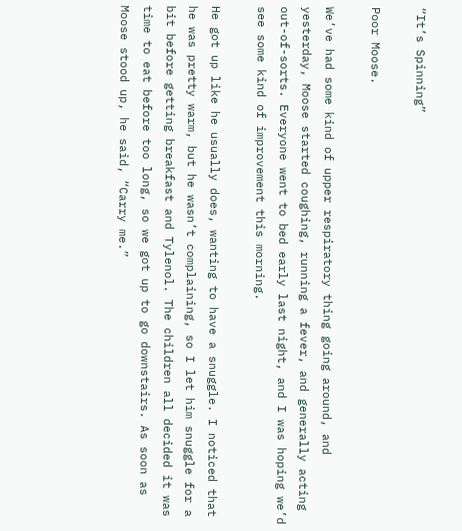“It’s Spinning”

Poor Moose.

We’ve had some kind of upper respiratory thing going around, and yesterday, Moose started coughing, running a fever, and generally acting out-of-sorts. Everyone went to bed early last night, and I was hoping we’d see some kind of improvement this morning.

He got up like he usually does, wanting to have a snuggle. I noticed that he was pretty warm, but he wasn’t complaining, so I let him snuggle for a bit before getting breakfast and Tylenol. The children all decided it was time to eat before too long, so we got up to go downstairs. As soon as Moose stood up, he said, “Carry me.”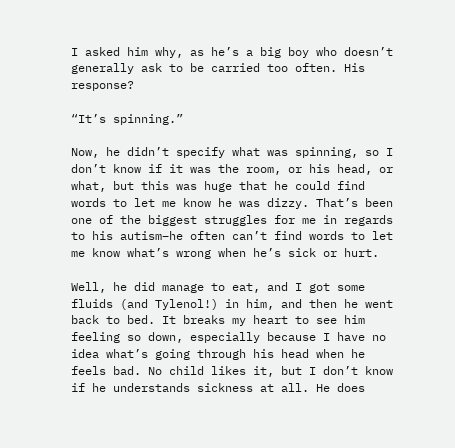I asked him why, as he’s a big boy who doesn’t generally ask to be carried too often. His response?

“It’s spinning.”

Now, he didn’t specify what was spinning, so I don’t know if it was the room, or his head, or what, but this was huge that he could find words to let me know he was dizzy. That’s been one of the biggest struggles for me in regards to his autism–he often can’t find words to let me know what’s wrong when he’s sick or hurt.

Well, he did manage to eat, and I got some fluids (and Tylenol!) in him, and then he went back to bed. It breaks my heart to see him feeling so down, especially because I have no idea what’s going through his head when he feels bad. No child likes it, but I don’t know if he understands sickness at all. He does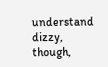understand dizzy, though,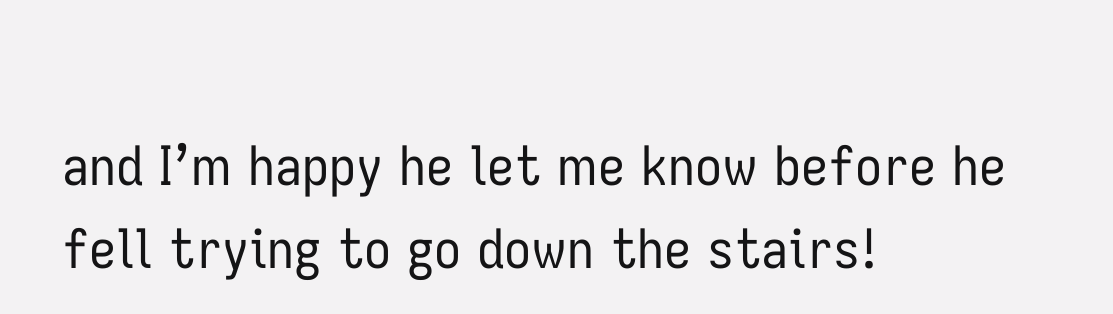and I’m happy he let me know before he fell trying to go down the stairs!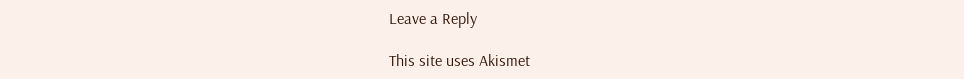Leave a Reply

This site uses Akismet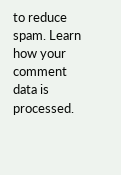to reduce spam. Learn how your comment data is processed.